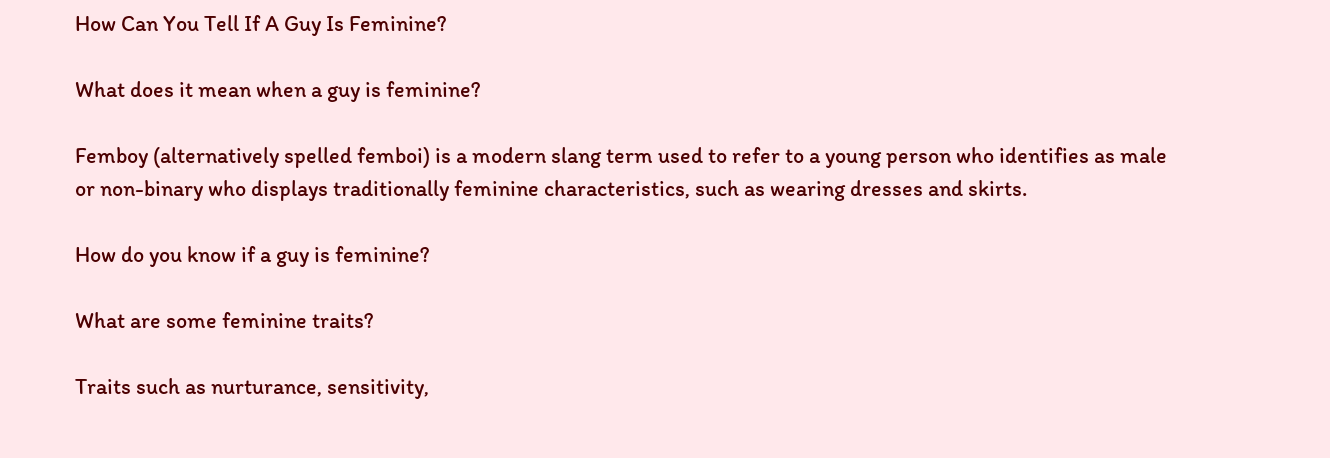How Can You Tell If A Guy Is Feminine?

What does it mean when a guy is feminine?

Femboy (alternatively spelled femboi) is a modern slang term used to refer to a young person who identifies as male or non-binary who displays traditionally feminine characteristics, such as wearing dresses and skirts.

How do you know if a guy is feminine?

What are some feminine traits?

Traits such as nurturance, sensitivity,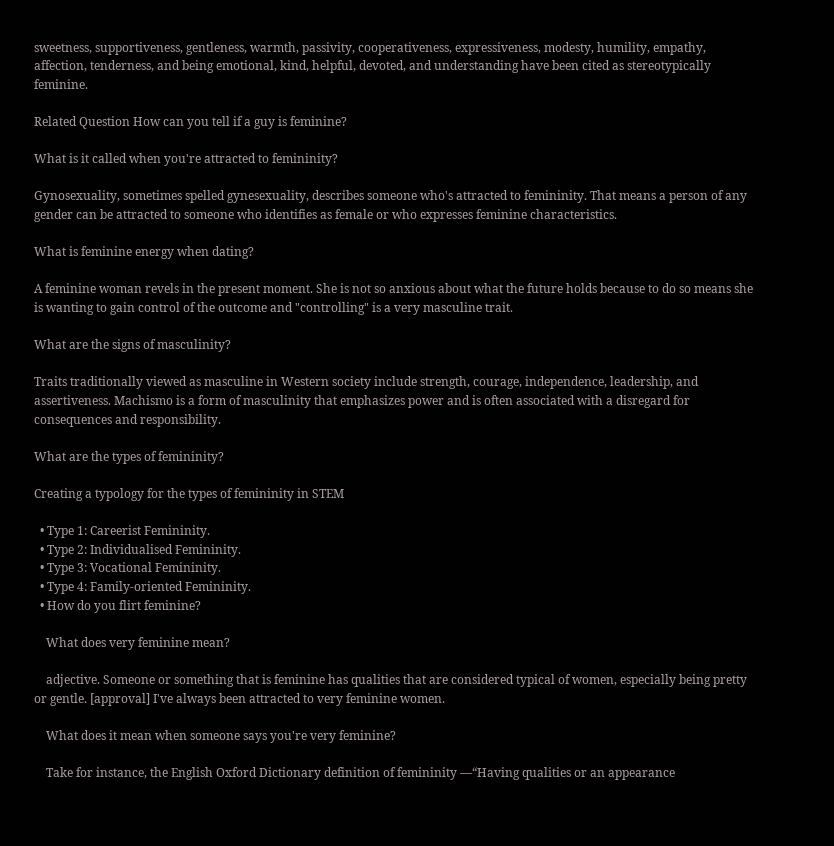sweetness, supportiveness, gentleness, warmth, passivity, cooperativeness, expressiveness, modesty, humility, empathy, affection, tenderness, and being emotional, kind, helpful, devoted, and understanding have been cited as stereotypically feminine.

Related Question How can you tell if a guy is feminine?

What is it called when you're attracted to femininity?

Gynosexuality, sometimes spelled gynesexuality, describes someone who's attracted to femininity. That means a person of any gender can be attracted to someone who identifies as female or who expresses feminine characteristics.

What is feminine energy when dating?

A feminine woman revels in the present moment. She is not so anxious about what the future holds because to do so means she is wanting to gain control of the outcome and "controlling" is a very masculine trait.

What are the signs of masculinity?

Traits traditionally viewed as masculine in Western society include strength, courage, independence, leadership, and assertiveness. Machismo is a form of masculinity that emphasizes power and is often associated with a disregard for consequences and responsibility.

What are the types of femininity?

Creating a typology for the types of femininity in STEM

  • Type 1: Careerist Femininity.
  • Type 2: Individualised Femininity.
  • Type 3: Vocational Femininity.
  • Type 4: Family-oriented Femininity.
  • How do you flirt feminine?

    What does very feminine mean?

    adjective. Someone or something that is feminine has qualities that are considered typical of women, especially being pretty or gentle. [approval] I've always been attracted to very feminine women.

    What does it mean when someone says you're very feminine?

    Take for instance, the English Oxford Dictionary definition of femininity —“Having qualities or an appearance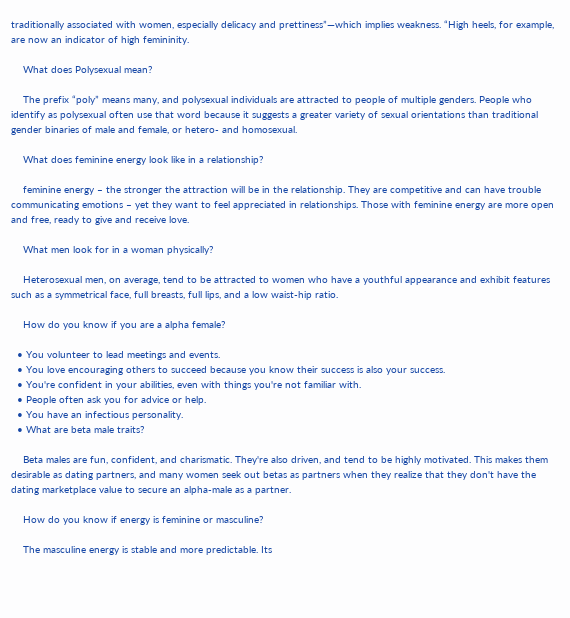traditionally associated with women, especially delicacy and prettiness”—which implies weakness. “High heels, for example, are now an indicator of high femininity.

    What does Polysexual mean?

    The prefix “poly” means many, and polysexual individuals are attracted to people of multiple genders. People who identify as polysexual often use that word because it suggests a greater variety of sexual orientations than traditional gender binaries of male and female, or hetero- and homosexual.

    What does feminine energy look like in a relationship?

    feminine energy – the stronger the attraction will be in the relationship. They are competitive and can have trouble communicating emotions – yet they want to feel appreciated in relationships. Those with feminine energy are more open and free, ready to give and receive love.

    What men look for in a woman physically?

    Heterosexual men, on average, tend to be attracted to women who have a youthful appearance and exhibit features such as a symmetrical face, full breasts, full lips, and a low waist-hip ratio.

    How do you know if you are a alpha female?

  • You volunteer to lead meetings and events.
  • You love encouraging others to succeed because you know their success is also your success.
  • You're confident in your abilities, even with things you're not familiar with.
  • People often ask you for advice or help.
  • You have an infectious personality.
  • What are beta male traits?

    Beta males are fun, confident, and charismatic. They're also driven, and tend to be highly motivated. This makes them desirable as dating partners, and many women seek out betas as partners when they realize that they don't have the dating marketplace value to secure an alpha-male as a partner.

    How do you know if energy is feminine or masculine?

    The masculine energy is stable and more predictable. Its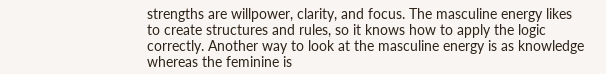strengths are willpower, clarity, and focus. The masculine energy likes to create structures and rules, so it knows how to apply the logic correctly. Another way to look at the masculine energy is as knowledge whereas the feminine is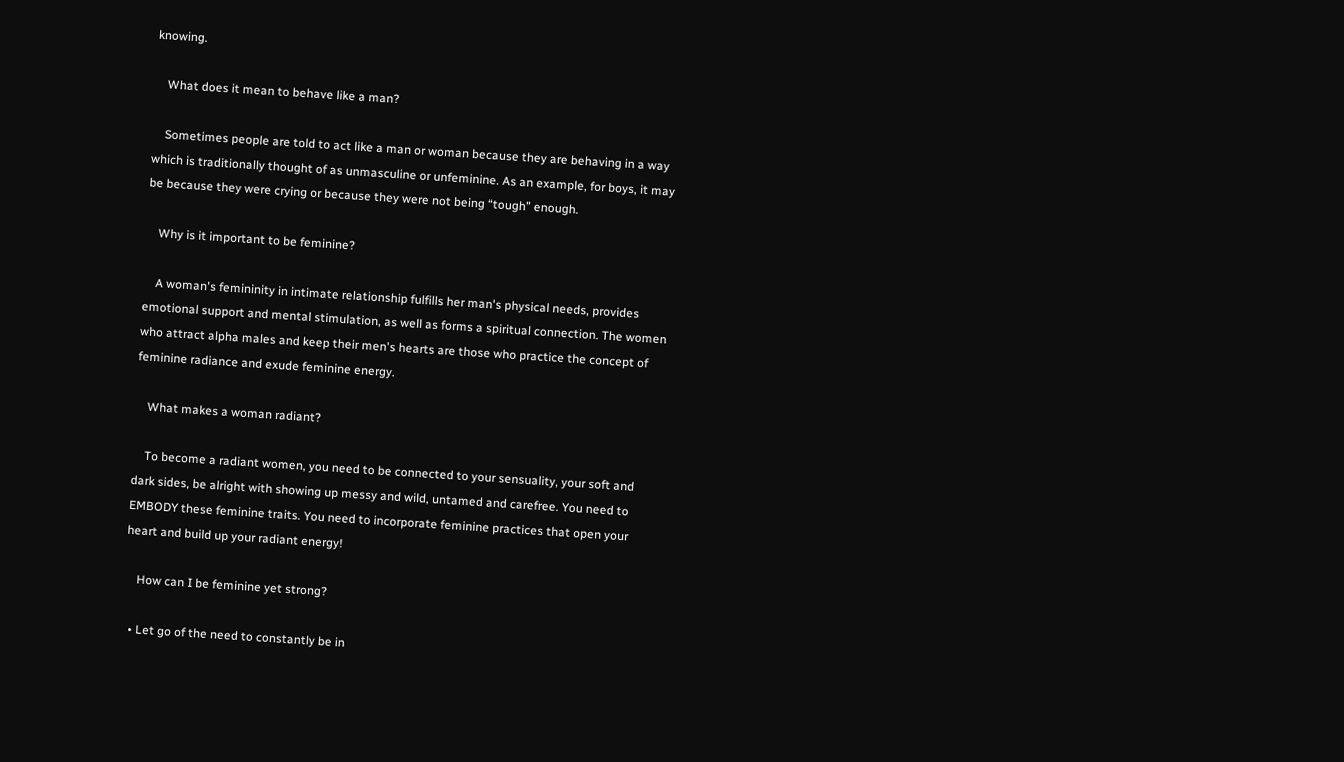knowing.

    What does it mean to behave like a man?

    Sometimes people are told to act like a man or woman because they are behaving in a way which is traditionally thought of as unmasculine or unfeminine. As an example, for boys, it may be because they were crying or because they were not being “tough” enough.

    Why is it important to be feminine?

    A woman's femininity in intimate relationship fulfills her man's physical needs, provides emotional support and mental stimulation, as well as forms a spiritual connection. The women who attract alpha males and keep their men's hearts are those who practice the concept of feminine radiance and exude feminine energy.

    What makes a woman radiant?

    To become a radiant women, you need to be connected to your sensuality, your soft and dark sides, be alright with showing up messy and wild, untamed and carefree. You need to EMBODY these feminine traits. You need to incorporate feminine practices that open your heart and build up your radiant energy!

    How can I be feminine yet strong?

  • Let go of the need to constantly be in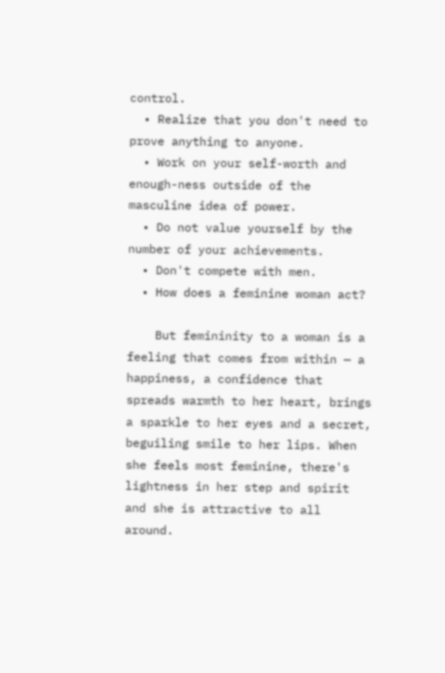control.
  • Realize that you don't need to prove anything to anyone.
  • Work on your self-worth and enough-ness outside of the masculine idea of power.
  • Do not value yourself by the number of your achievements.
  • Don't compete with men.
  • How does a feminine woman act?

    But femininity to a woman is a feeling that comes from within — a happiness, a confidence that spreads warmth to her heart, brings a sparkle to her eyes and a secret, beguiling smile to her lips. When she feels most feminine, there's lightness in her step and spirit and she is attractive to all around.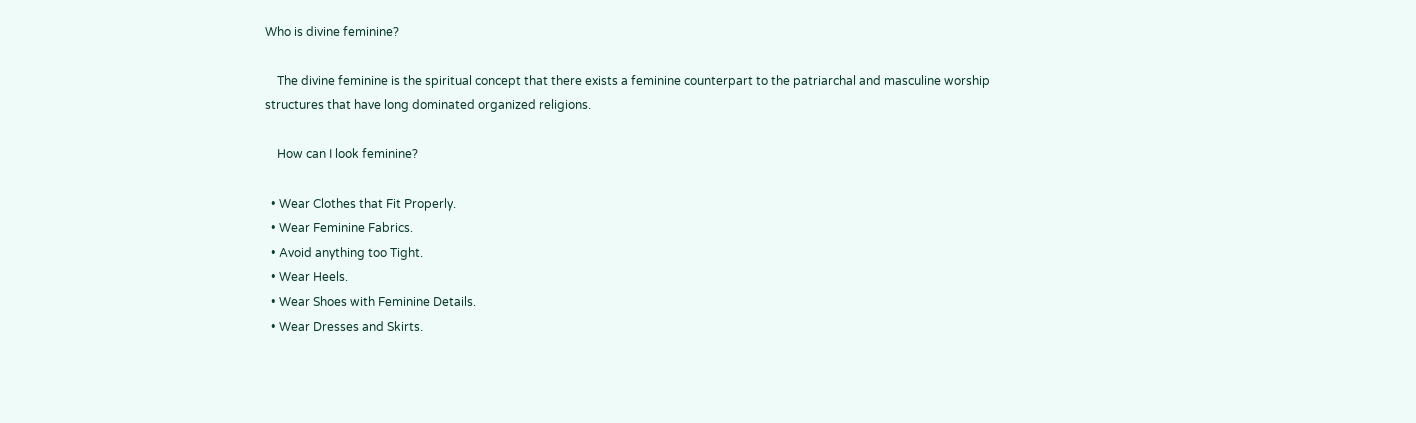Who is divine feminine?

    The divine feminine is the spiritual concept that there exists a feminine counterpart to the patriarchal and masculine worship structures that have long dominated organized religions.

    How can I look feminine?

  • Wear Clothes that Fit Properly.
  • Wear Feminine Fabrics.
  • Avoid anything too Tight.
  • Wear Heels.
  • Wear Shoes with Feminine Details.
  • Wear Dresses and Skirts.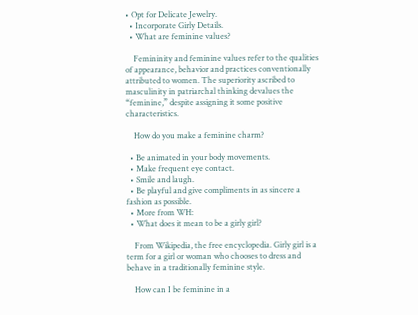• Opt for Delicate Jewelry.
  • Incorporate Girly Details.
  • What are feminine values?

    Femininity and feminine values refer to the qualities of appearance, behavior and practices conventionally attributed to women. The superiority ascribed to masculinity in patriarchal thinking devalues the “feminine,” despite assigning it some positive characteristics.

    How do you make a feminine charm?

  • Be animated in your body movements.
  • Make frequent eye contact.
  • Smile and laugh.
  • Be playful and give compliments in as sincere a fashion as possible.
  • More from WH:
  • What does it mean to be a girly girl?

    From Wikipedia, the free encyclopedia. Girly girl is a term for a girl or woman who chooses to dress and behave in a traditionally feminine style.

    How can I be feminine in a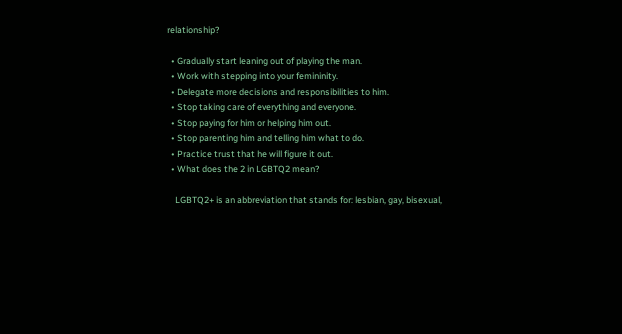relationship?

  • Gradually start leaning out of playing the man.
  • Work with stepping into your femininity.
  • Delegate more decisions and responsibilities to him.
  • Stop taking care of everything and everyone.
  • Stop paying for him or helping him out.
  • Stop parenting him and telling him what to do.
  • Practice trust that he will figure it out.
  • What does the 2 in LGBTQ2 mean?

    LGBTQ2+ is an abbreviation that stands for: lesbian, gay, bisexual,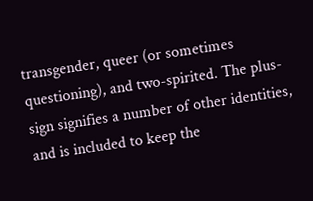transgender, queer (or sometimes questioning), and two-spirited. The plus-sign signifies a number of other identities, and is included to keep the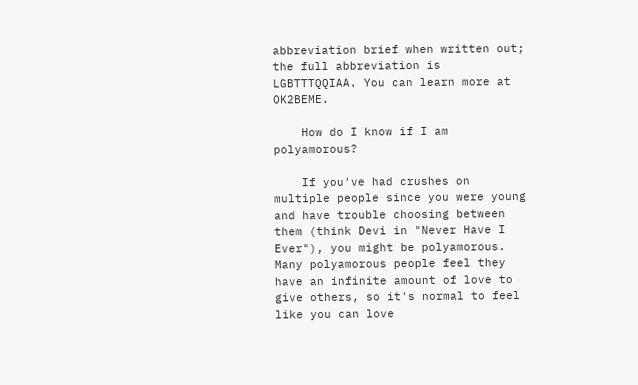abbreviation brief when written out; the full abbreviation is LGBTTTQQIAA. You can learn more at OK2BEME.

    How do I know if I am polyamorous?

    If you've had crushes on multiple people since you were young and have trouble choosing between them (think Devi in "Never Have I Ever"), you might be polyamorous. Many polyamorous people feel they have an infinite amount of love to give others, so it's normal to feel like you can love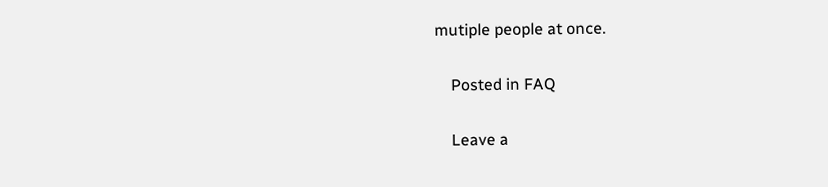mutiple people at once.

    Posted in FAQ

    Leave a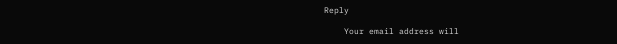Reply

    Your email address will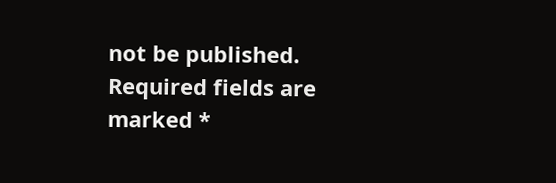not be published. Required fields are marked *